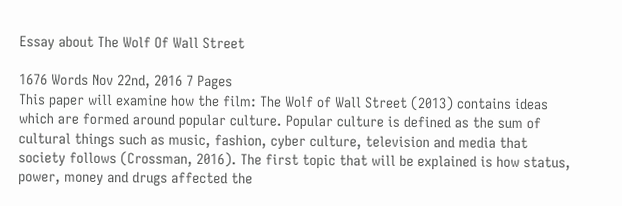Essay about The Wolf Of Wall Street

1676 Words Nov 22nd, 2016 7 Pages
This paper will examine how the film: The Wolf of Wall Street (2013) contains ideas which are formed around popular culture. Popular culture is defined as the sum of cultural things such as music, fashion, cyber culture, television and media that society follows (Crossman, 2016). The first topic that will be explained is how status, power, money and drugs affected the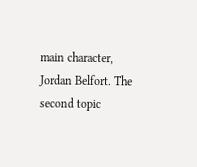main character, Jordan Belfort. The second topic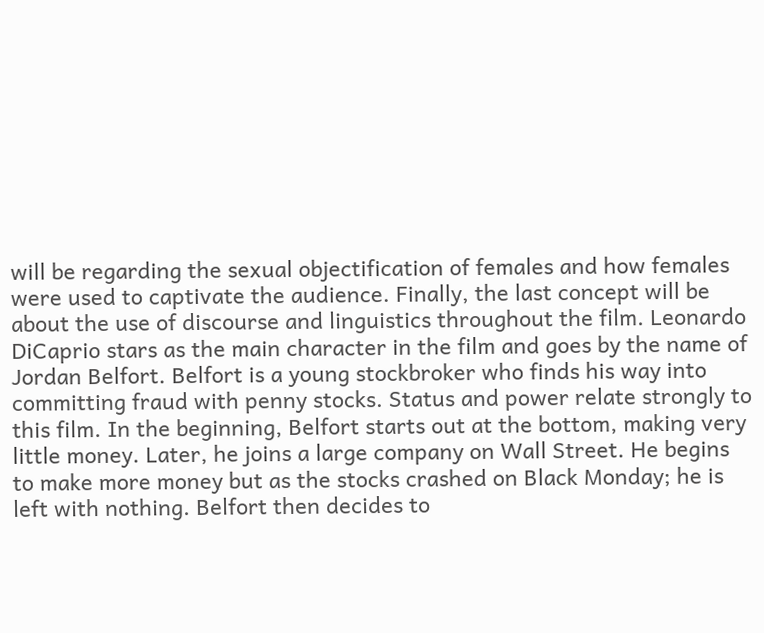will be regarding the sexual objectification of females and how females were used to captivate the audience. Finally, the last concept will be about the use of discourse and linguistics throughout the film. Leonardo DiCaprio stars as the main character in the film and goes by the name of Jordan Belfort. Belfort is a young stockbroker who finds his way into committing fraud with penny stocks. Status and power relate strongly to this film. In the beginning, Belfort starts out at the bottom, making very little money. Later, he joins a large company on Wall Street. He begins to make more money but as the stocks crashed on Black Monday; he is left with nothing. Belfort then decides to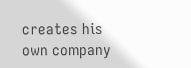creates his own company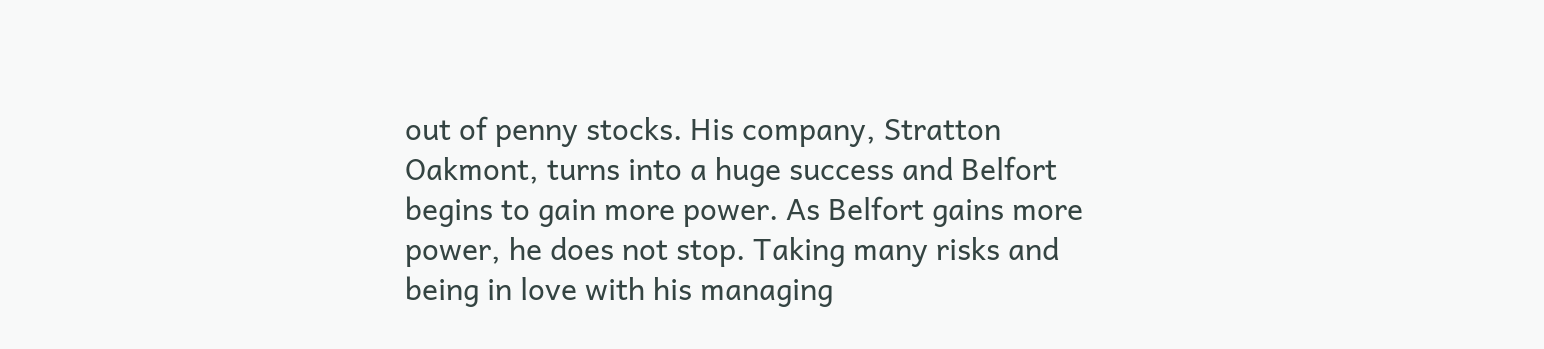out of penny stocks. His company, Stratton Oakmont, turns into a huge success and Belfort begins to gain more power. As Belfort gains more power, he does not stop. Taking many risks and being in love with his managing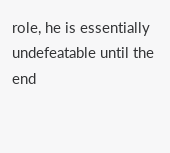role, he is essentially undefeatable until the end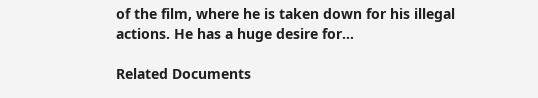of the film, where he is taken down for his illegal actions. He has a huge desire for…

Related Documents